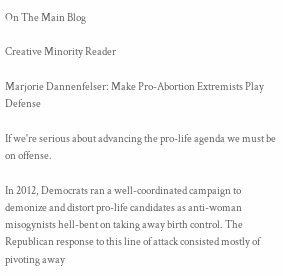On The Main Blog

Creative Minority Reader

Marjorie Dannenfelser: Make Pro-Abortion Extremists Play Defense

If we're serious about advancing the pro-life agenda we must be on offense.

In 2012, Democrats ran a well-coordinated campaign to demonize and distort pro-life candidates as anti-woman misogynists hell-bent on taking away birth control. The Republican response to this line of attack consisted mostly of pivoting away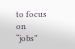to focus on “jobs”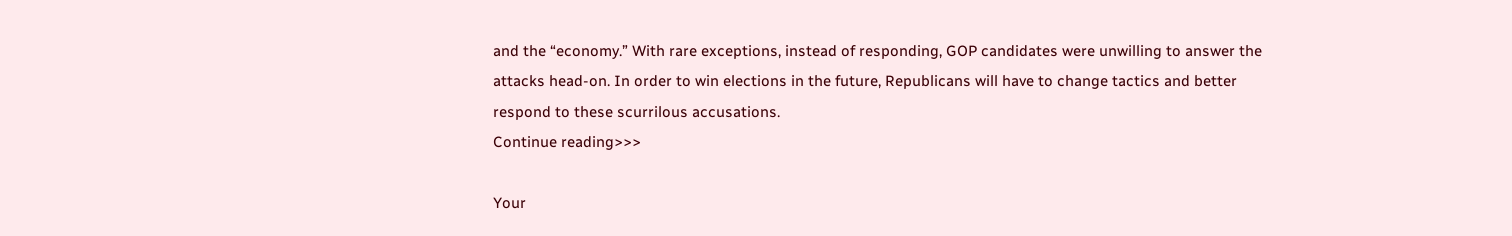and the “economy.” With rare exceptions, instead of responding, GOP candidates were unwilling to answer the attacks head-on. In order to win elections in the future, Republicans will have to change tactics and better respond to these scurrilous accusations.
Continue reading>>>

Your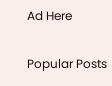Ad Here


Popular Posts